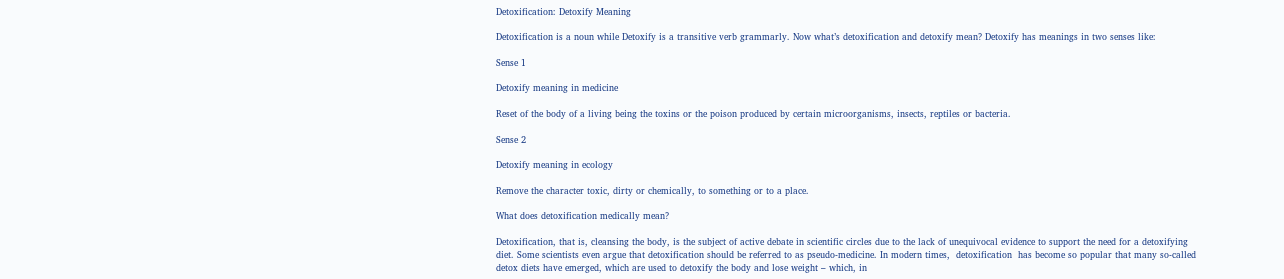Detoxification: Detoxify Meaning

Detoxification is a noun while Detoxify is a transitive verb grammarly. Now what’s detoxification and detoxify mean? Detoxify has meanings in two senses like:

Sense 1

Detoxify meaning in medicine

Reset of the body of a living being the toxins or the poison produced by certain microorganisms, insects, reptiles or bacteria.

Sense 2

Detoxify meaning in ecology

Remove the character toxic, dirty or chemically, to something or to a place.

What does detoxification medically mean?

Detoxification, that is, cleansing the body, is the subject of active debate in scientific circles due to the lack of unequivocal evidence to support the need for a detoxifying diet. Some scientists even argue that detoxification should be referred to as pseudo-medicine. In modern times,  detoxification  has become so popular that many so-called  detox diets have emerged, which are used to detoxify the body and lose weight – which, in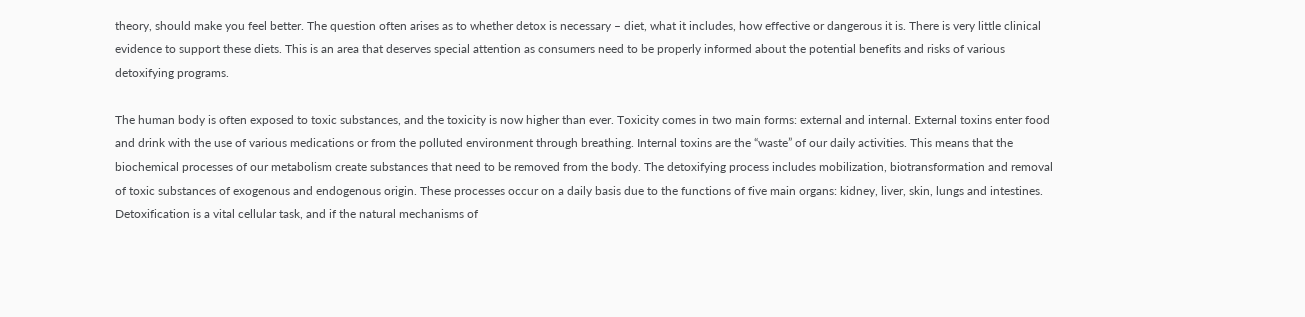theory, should make you feel better. The question often arises as to whether detox is necessary – diet, what it includes, how effective or dangerous it is. There is very little clinical evidence to support these diets. This is an area that deserves special attention as consumers need to be properly informed about the potential benefits and risks of various detoxifying programs.

The human body is often exposed to toxic substances, and the toxicity is now higher than ever. Toxicity comes in two main forms: external and internal. External toxins enter food and drink with the use of various medications or from the polluted environment through breathing. Internal toxins are the “waste” of our daily activities. This means that the biochemical processes of our metabolism create substances that need to be removed from the body. The detoxifying process includes mobilization, biotransformation and removal of toxic substances of exogenous and endogenous origin. These processes occur on a daily basis due to the functions of five main organs: kidney, liver, skin, lungs and intestines. Detoxification is a vital cellular task, and if the natural mechanisms of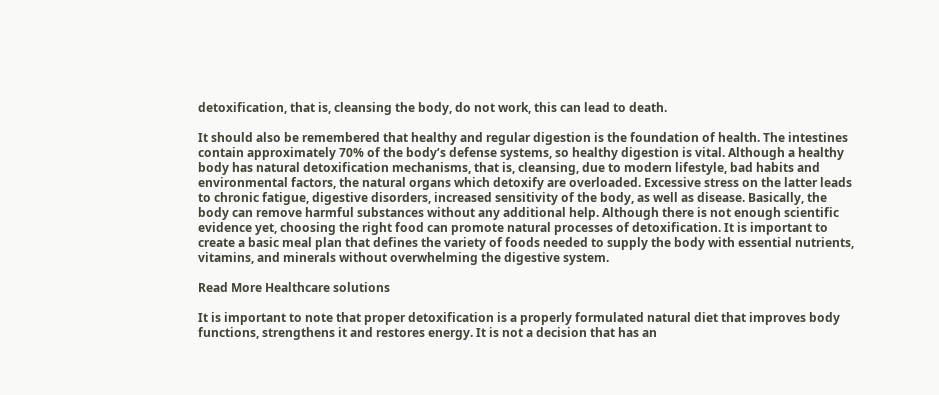detoxification, that is, cleansing the body, do not work, this can lead to death.

It should also be remembered that healthy and regular digestion is the foundation of health. The intestines contain approximately 70% of the body’s defense systems, so healthy digestion is vital. Although a healthy body has natural detoxification mechanisms, that is, cleansing, due to modern lifestyle, bad habits and environmental factors, the natural organs which detoxify are overloaded. Excessive stress on the latter leads to chronic fatigue, digestive disorders, increased sensitivity of the body, as well as disease. Basically, the body can remove harmful substances without any additional help. Although there is not enough scientific evidence yet, choosing the right food can promote natural processes of detoxification. It is important to create a basic meal plan that defines the variety of foods needed to supply the body with essential nutrients, vitamins, and minerals without overwhelming the digestive system.

Read More Healthcare solutions

It is important to note that proper detoxification is a properly formulated natural diet that improves body functions, strengthens it and restores energy. It is not a decision that has an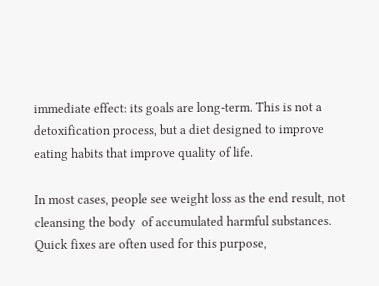immediate effect: its goals are long-term. This is not a detoxification process, but a diet designed to improve eating habits that improve quality of life.

In most cases, people see weight loss as the end result, not  cleansing the body  of accumulated harmful substances. Quick fixes are often used for this purpose,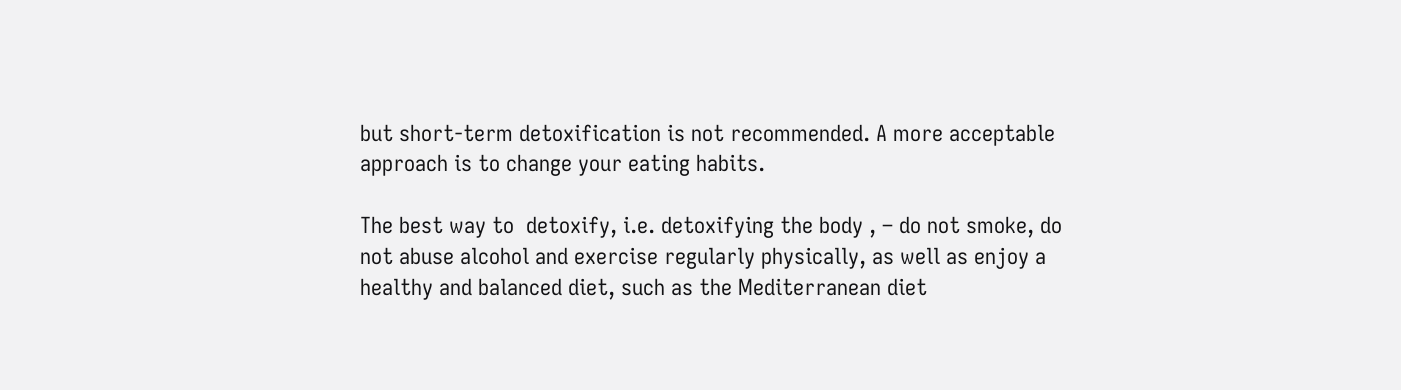but short-term detoxification is not recommended. A more acceptable approach is to change your eating habits.

The best way to  detoxify, i.e. detoxifying the body , – do not smoke, do not abuse alcohol and exercise regularly physically, as well as enjoy a healthy and balanced diet, such as the Mediterranean diet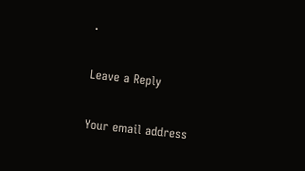.

Leave a Reply

Your email address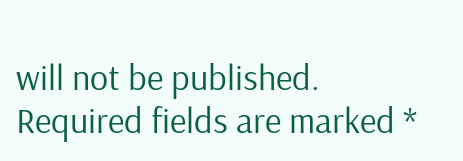will not be published. Required fields are marked *